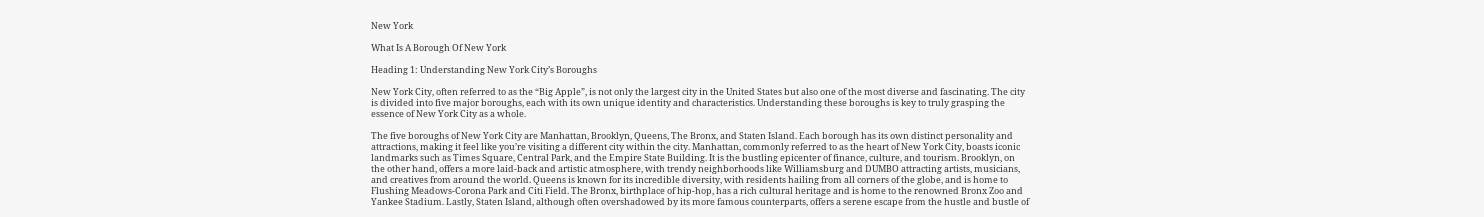New York

What Is A Borough Of New York

Heading 1: Understanding New York City’s Boroughs

New York City, often referred to as the “Big Apple”, is not only the largest city in the United States but also one of the most diverse and fascinating. The city is divided into five major boroughs, each with its own unique identity and characteristics. Understanding these boroughs is key to truly grasping the essence of New York City as a whole.

The five boroughs of New York City are Manhattan, Brooklyn, Queens, The Bronx, and Staten Island. Each borough has its own distinct personality and attractions, making it feel like you’re visiting a different city within the city. Manhattan, commonly referred to as the heart of New York City, boasts iconic landmarks such as Times Square, Central Park, and the Empire State Building. It is the bustling epicenter of finance, culture, and tourism. Brooklyn, on the other hand, offers a more laid-back and artistic atmosphere, with trendy neighborhoods like Williamsburg and DUMBO attracting artists, musicians, and creatives from around the world. Queens is known for its incredible diversity, with residents hailing from all corners of the globe, and is home to Flushing Meadows-Corona Park and Citi Field. The Bronx, birthplace of hip-hop, has a rich cultural heritage and is home to the renowned Bronx Zoo and Yankee Stadium. Lastly, Staten Island, although often overshadowed by its more famous counterparts, offers a serene escape from the hustle and bustle of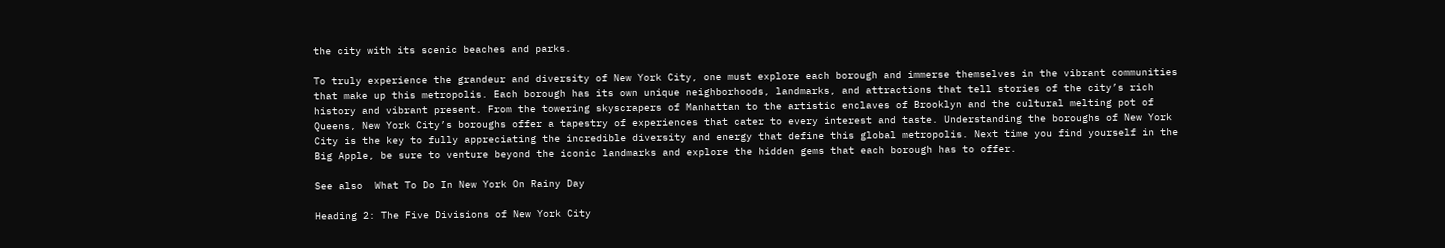the city with its scenic beaches and parks.

To truly experience the grandeur and diversity of New York City, one must explore each borough and immerse themselves in the vibrant communities that make up this metropolis. Each borough has its own unique neighborhoods, landmarks, and attractions that tell stories of the city’s rich history and vibrant present. From the towering skyscrapers of Manhattan to the artistic enclaves of Brooklyn and the cultural melting pot of Queens, New York City’s boroughs offer a tapestry of experiences that cater to every interest and taste. Understanding the boroughs of New York City is the key to fully appreciating the incredible diversity and energy that define this global metropolis. Next time you find yourself in the Big Apple, be sure to venture beyond the iconic landmarks and explore the hidden gems that each borough has to offer.

See also  What To Do In New York On Rainy Day

Heading 2: The Five Divisions of New York City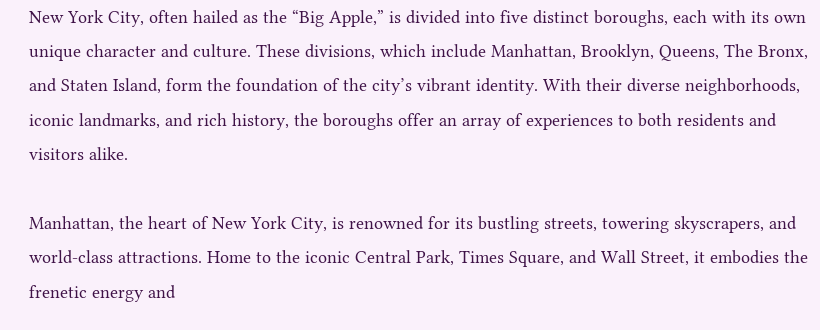New York City, often hailed as the “Big Apple,” is divided into five distinct boroughs, each with its own unique character and culture. These divisions, which include Manhattan, Brooklyn, Queens, The Bronx, and Staten Island, form the foundation of the city’s vibrant identity. With their diverse neighborhoods, iconic landmarks, and rich history, the boroughs offer an array of experiences to both residents and visitors alike.

Manhattan, the heart of New York City, is renowned for its bustling streets, towering skyscrapers, and world-class attractions. Home to the iconic Central Park, Times Square, and Wall Street, it embodies the frenetic energy and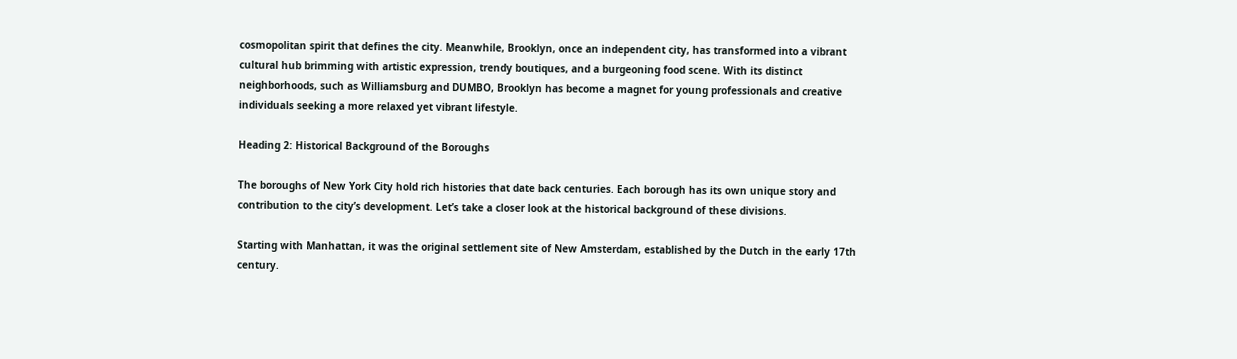cosmopolitan spirit that defines the city. Meanwhile, Brooklyn, once an independent city, has transformed into a vibrant cultural hub brimming with artistic expression, trendy boutiques, and a burgeoning food scene. With its distinct neighborhoods, such as Williamsburg and DUMBO, Brooklyn has become a magnet for young professionals and creative individuals seeking a more relaxed yet vibrant lifestyle.

Heading 2: Historical Background of the Boroughs

The boroughs of New York City hold rich histories that date back centuries. Each borough has its own unique story and contribution to the city’s development. Let’s take a closer look at the historical background of these divisions.

Starting with Manhattan, it was the original settlement site of New Amsterdam, established by the Dutch in the early 17th century.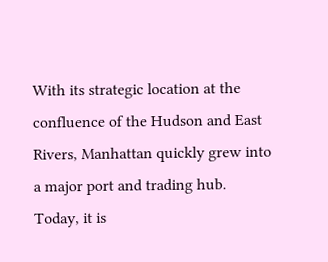With its strategic location at the confluence of the Hudson and East Rivers, Manhattan quickly grew into a major port and trading hub. Today, it is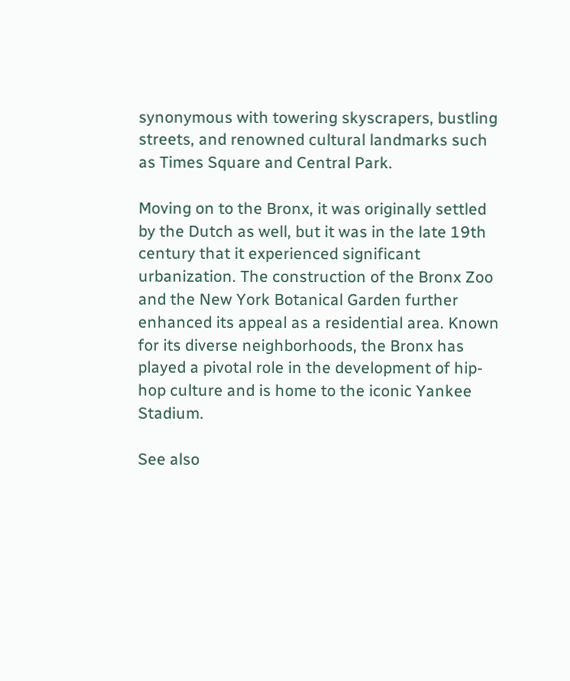synonymous with towering skyscrapers, bustling streets, and renowned cultural landmarks such as Times Square and Central Park.

Moving on to the Bronx, it was originally settled by the Dutch as well, but it was in the late 19th century that it experienced significant urbanization. The construction of the Bronx Zoo and the New York Botanical Garden further enhanced its appeal as a residential area. Known for its diverse neighborhoods, the Bronx has played a pivotal role in the development of hip-hop culture and is home to the iconic Yankee Stadium.

See also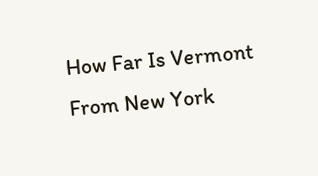How Far Is Vermont From New York